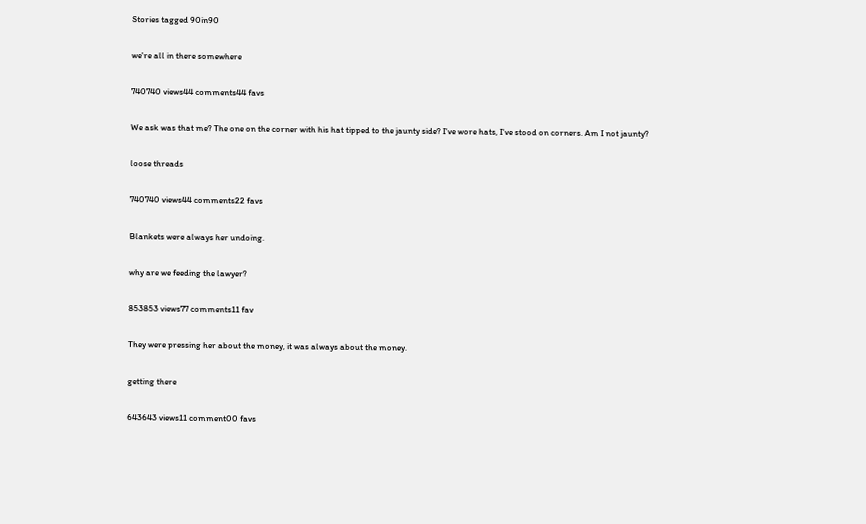Stories tagged 90in90

we're all in there somewhere

740740 views44 comments44 favs

We ask was that me? The one on the corner with his hat tipped to the jaunty side? I've wore hats, I've stood on corners. Am I not jaunty?

loose threads

740740 views44 comments22 favs

Blankets were always her undoing.

why are we feeding the lawyer?

853853 views77 comments11 fav

They were pressing her about the money, it was always about the money.

getting there

643643 views11 comment00 favs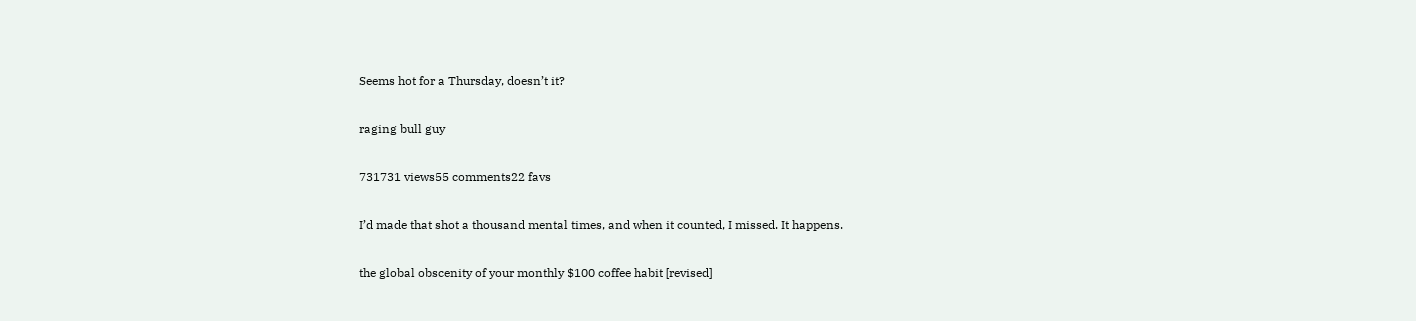Seems hot for a Thursday, doesn’t it?

raging bull guy

731731 views55 comments22 favs

I’d made that shot a thousand mental times, and when it counted, I missed. It happens.

the global obscenity of your monthly $100 coffee habit [revised]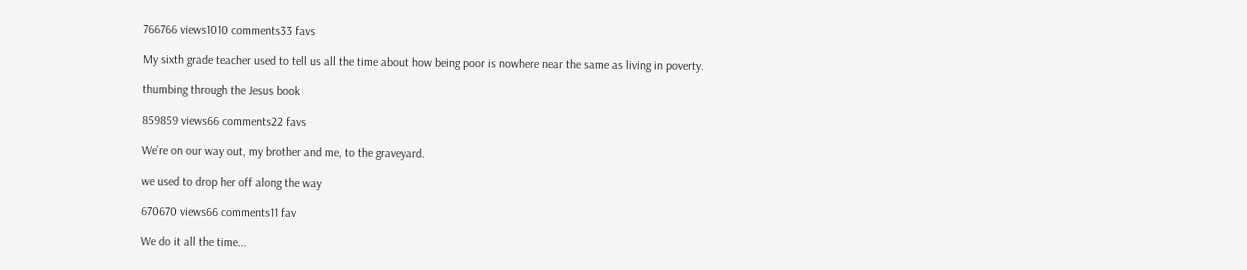766766 views1010 comments33 favs

My sixth grade teacher used to tell us all the time about how being poor is nowhere near the same as living in poverty.

thumbing through the Jesus book

859859 views66 comments22 favs

We’re on our way out, my brother and me, to the graveyard.

we used to drop her off along the way

670670 views66 comments11 fav

We do it all the time...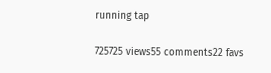running tap

725725 views55 comments22 favs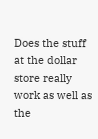Does the stuff at the dollar store really work as well as the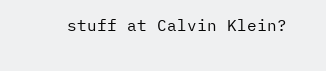stuff at Calvin Klein?